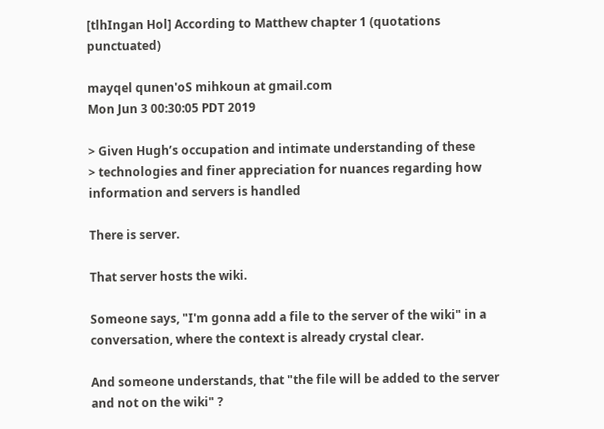[tlhIngan Hol] According to Matthew chapter 1 (quotations punctuated)

mayqel qunen'oS mihkoun at gmail.com
Mon Jun 3 00:30:05 PDT 2019

> Given Hugh’s occupation and intimate understanding of these
> technologies and finer appreciation for nuances regarding how information and servers is handled

There is server.

That server hosts the wiki.

Someone says, "I'm gonna add a file to the server of the wiki" in a
conversation, where the context is already crystal clear.

And someone understands, that "the file will be added to the server
and not on the wiki" ?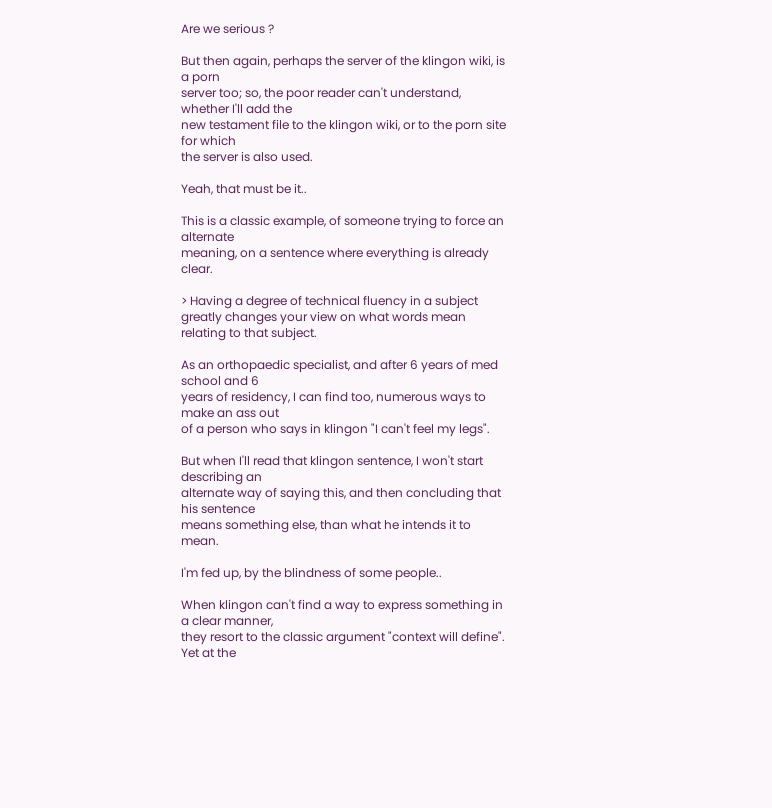Are we serious ?

But then again, perhaps the server of the klingon wiki, is a porn
server too; so, the poor reader can't understand, whether I'll add the
new testament file to the klingon wiki, or to the porn site for which
the server is also used.

Yeah, that must be it..

This is a classic example, of someone trying to force an alternate
meaning, on a sentence where everything is already clear.

> Having a degree of technical fluency in a subject greatly changes your view on what words mean relating to that subject.

As an orthopaedic specialist, and after 6 years of med school and 6
years of residency, I can find too, numerous ways to make an ass out
of a person who says in klingon "I can't feel my legs".

But when I'll read that klingon sentence, I won't start describing an
alternate way of saying this, and then concluding that his sentence
means something else, than what he intends it to mean.

I'm fed up, by the blindness of some people..

When klingon can't find a way to express something in a clear manner,
they resort to the classic argument "context will define". Yet at the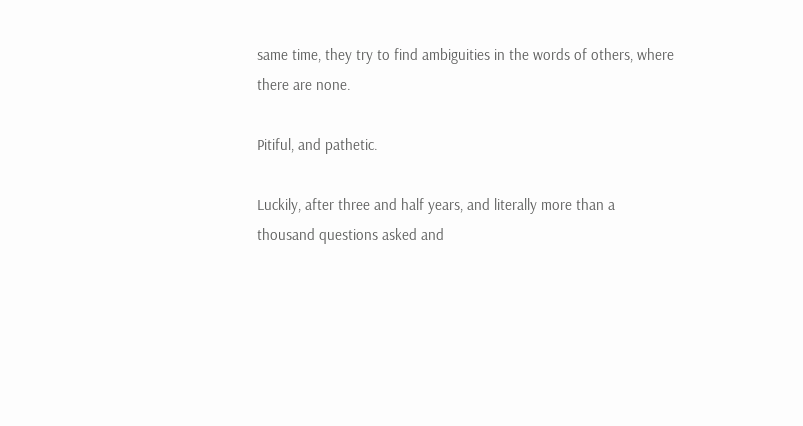same time, they try to find ambiguities in the words of others, where
there are none.

Pitiful, and pathetic.

Luckily, after three and half years, and literally more than a
thousand questions asked and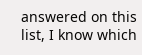answered on this list, I know which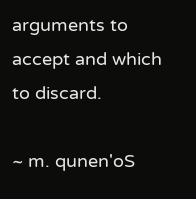arguments to accept and which to discard.

~ m. qunen'oS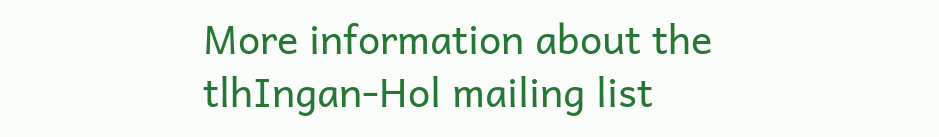More information about the tlhIngan-Hol mailing list